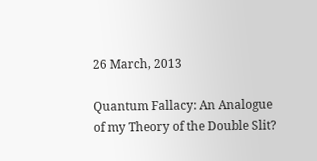26 March, 2013

Quantum Fallacy: An Analogue of my Theory of the Double Slit?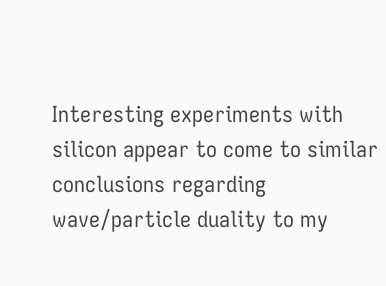Interesting experiments with silicon appear to come to similar conclusions regarding wave/particle duality to my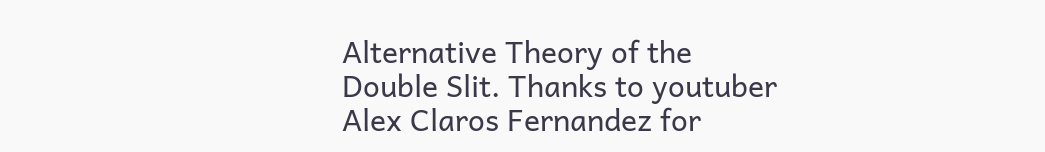Alternative Theory of the Double Slit. Thanks to youtuber Alex Claros Fernandez for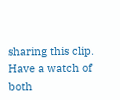sharing this clip. Have a watch of both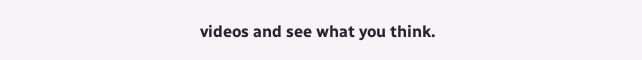videos and see what you think.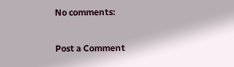No comments:

Post a Comment